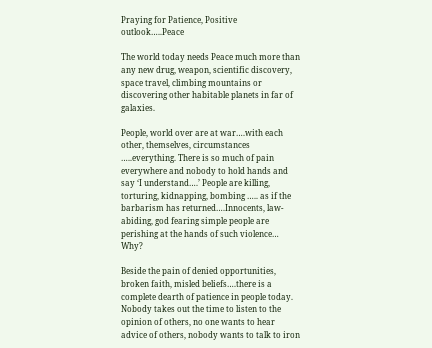Praying for Patience, Positive outlook…..Peace

The world today needs Peace much more than any new drug, weapon, scientific discovery, space travel, climbing mountains or discovering other habitable planets in far of galaxies.

People, world over are at war….with each other, themselves, circumstances …..everything. There is so much of pain everywhere and nobody to hold hands and say ‘I understand….’ People are killing, torturing, kidnapping, bombing ….. as if the barbarism has returned….Innocents, law-abiding, god fearing simple people are perishing at the hands of such violence… Why?

Beside the pain of denied opportunities, broken faith, misled beliefs….there is a complete dearth of patience in people today. Nobody takes out the time to listen to the opinion of others, no one wants to hear advice of others, nobody wants to talk to iron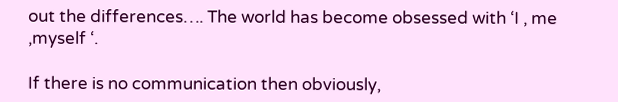out the differences…. The world has become obsessed with ‘I , me ,myself ‘.

If there is no communication then obviously,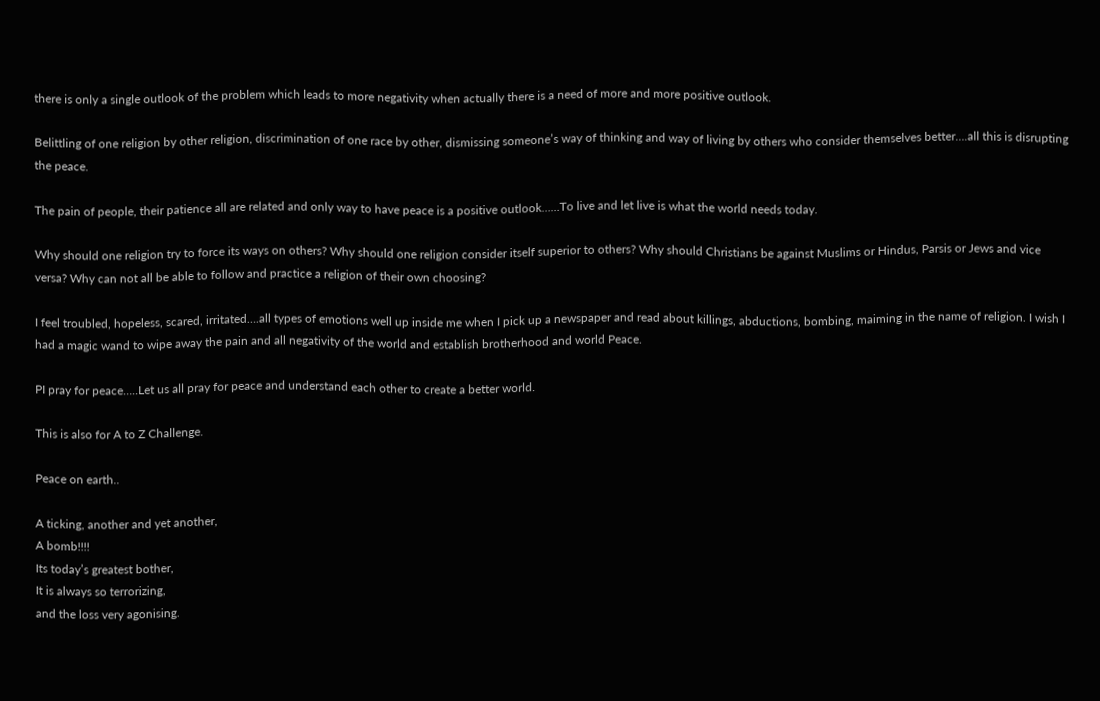there is only a single outlook of the problem which leads to more negativity when actually there is a need of more and more positive outlook.

Belittling of one religion by other religion, discrimination of one race by other, dismissing someone’s way of thinking and way of living by others who consider themselves better….all this is disrupting the peace.

The pain of people, their patience all are related and only way to have peace is a positive outlook……To live and let live is what the world needs today.

Why should one religion try to force its ways on others? Why should one religion consider itself superior to others? Why should Christians be against Muslims or Hindus, Parsis or Jews and vice versa? Why can not all be able to follow and practice a religion of their own choosing?

I feel troubled, hopeless, scared, irritated….all types of emotions well up inside me when I pick up a newspaper and read about killings, abductions, bombing, maiming in the name of religion. I wish I had a magic wand to wipe away the pain and all negativity of the world and establish brotherhood and world Peace.

PI pray for peace…..Let us all pray for peace and understand each other to create a better world.

This is also for A to Z Challenge.

Peace on earth..

A ticking, another and yet another,
A bomb!!!!
Its today’s greatest bother,
It is always so terrorizing,
and the loss very agonising.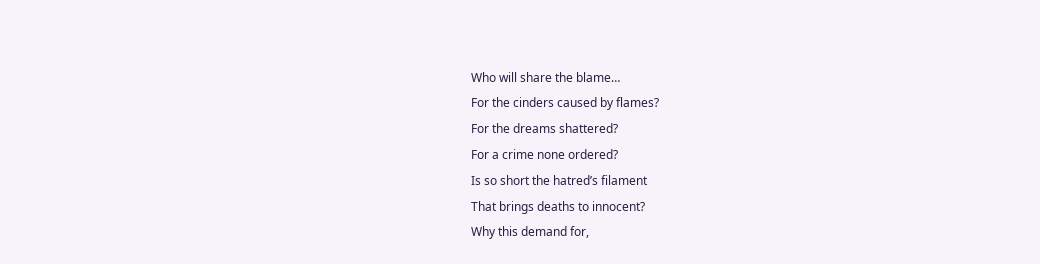Who will share the blame…
For the cinders caused by flames?
For the dreams shattered?
For a crime none ordered?
Is so short the hatred’s filament
That brings deaths to innocent?
Why this demand for,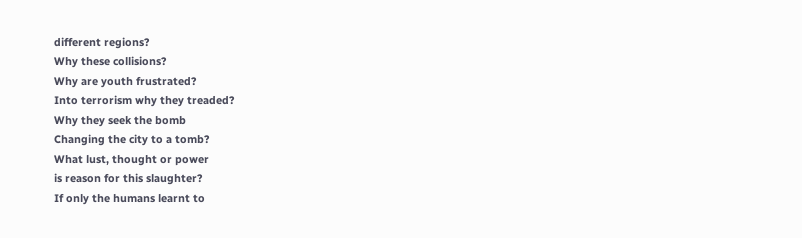different regions?
Why these collisions?
Why are youth frustrated?
Into terrorism why they treaded?
Why they seek the bomb
Changing the city to a tomb?
What lust, thought or power
is reason for this slaughter?
If only the humans learnt to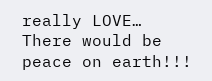really LOVE…
There would be peace on earth!!!